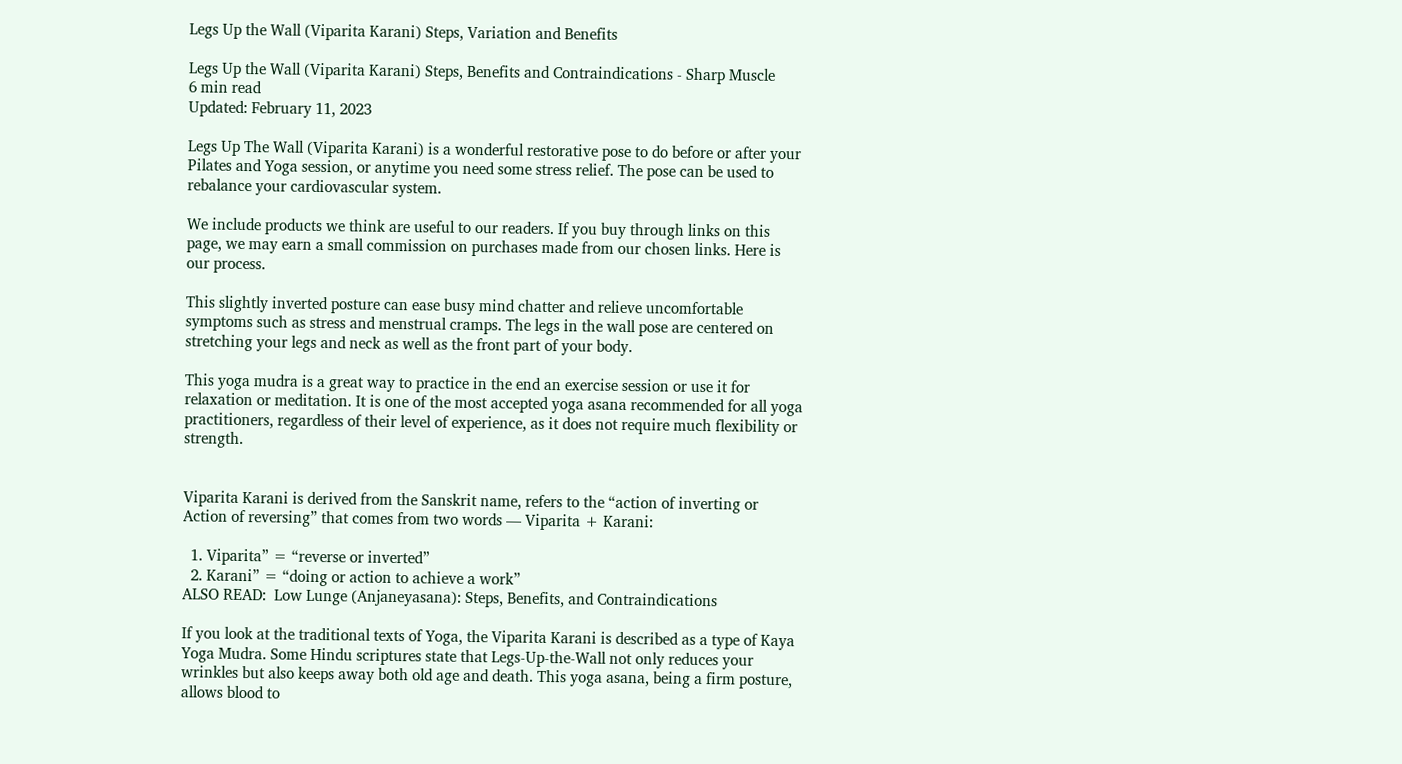Legs Up the Wall (Viparita Karani) Steps, Variation and Benefits

Legs Up the Wall (Viparita Karani) Steps, Benefits and Contraindications - Sharp Muscle
6 min read
Updated: February 11, 2023

Legs Up The Wall (Viparita Karani) is a wonderful restorative pose to do before or after your Pilates and Yoga session, or anytime you need some stress relief. The pose can be used to rebalance your cardiovascular system.

We include products we think are useful to our readers. If you buy through links on this page, we may earn a small commission on purchases made from our chosen links. Here is our process.

This slightly inverted posture can ease busy mind chatter and relieve uncomfortable symptoms such as stress and menstrual cramps. The legs in the wall pose are centered on stretching your legs and neck as well as the front part of your body.

This yoga mudra is a great way to practice in the end an exercise session or use it for relaxation or meditation. It is one of the most accepted yoga asana recommended for all yoga practitioners, regardless of their level of experience, as it does not require much flexibility or strength.


Viparita Karani is derived from the Sanskrit name, refers to the “action of inverting or Action of reversing” that comes from two words — Viparita + Karani:

  1. Viparita” = “reverse or inverted”
  2. Karani” = “doing or action to achieve a work”
ALSO READ:  Low Lunge (Anjaneyasana): Steps, Benefits, and Contraindications

If you look at the traditional texts of Yoga, the Viparita Karani is described as a type of Kaya Yoga Mudra. Some Hindu scriptures state that Legs-Up-the-Wall not only reduces your wrinkles but also keeps away both old age and death. This yoga asana, being a firm posture, allows blood to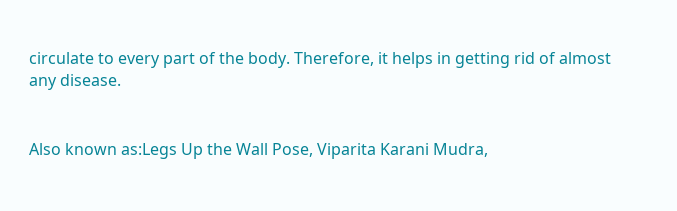circulate to every part of the body. Therefore, it helps in getting rid of almost any disease.


Also known as:Legs Up the Wall Pose, Viparita Karani Mudra,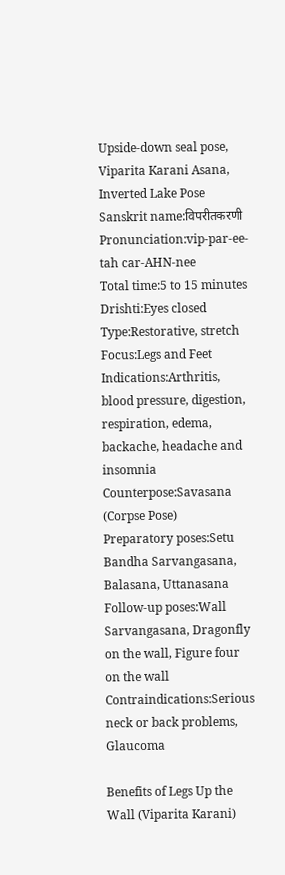Upside-down seal pose, Viparita Karani Asana, Inverted Lake Pose
Sanskrit name:विपरीतकरणी
Pronunciation:vip-par-ee-tah car-AHN-nee
Total time:5 to 15 minutes
Drishti:Eyes closed
Type:Restorative, stretch
Focus:Legs and Feet
Indications:Arthritis, blood pressure, digestion, respiration, edema, backache, headache and insomnia
Counterpose:Savasana (Corpse Pose)
Preparatory poses:Setu Bandha Sarvangasana, Balasana, Uttanasana
Follow-up poses:Wall Sarvangasana, Dragonfly on the wall, Figure four on the wall
Contraindications:Serious neck or back problems, Glaucoma

Benefits of Legs Up the Wall (Viparita Karani)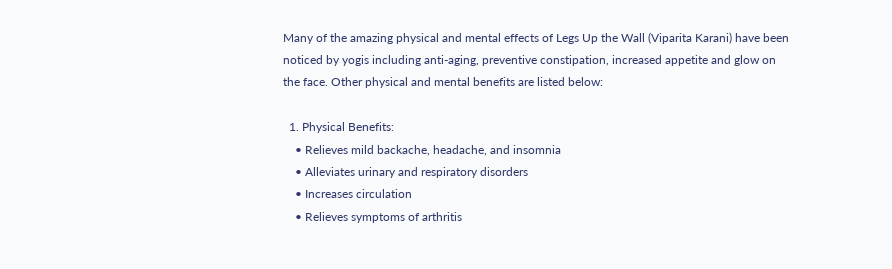Many of the amazing physical and mental effects of Legs Up the Wall (Viparita Karani) have been noticed by yogis including anti-aging, preventive constipation, increased appetite and glow on the face. Other physical and mental benefits are listed below:

  1. Physical Benefits:
    • Relieves mild backache, headache, and insomnia
    • Alleviates urinary and respiratory disorders
    • Increases circulation
    • Relieves symptoms of arthritis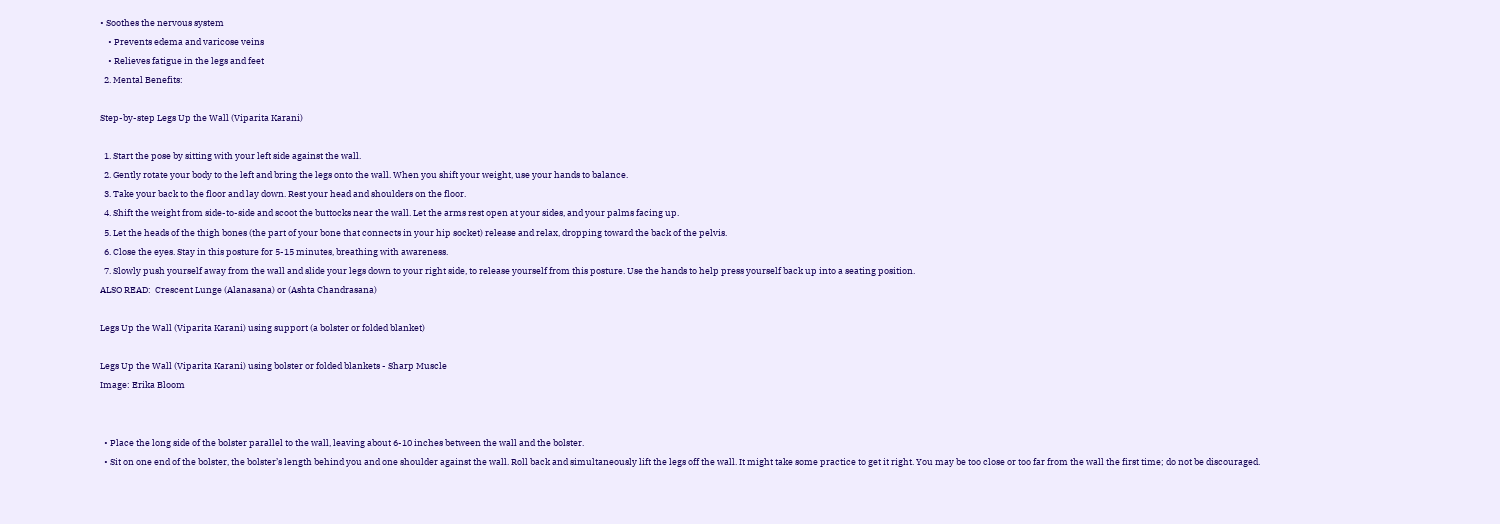• Soothes the nervous system
    • Prevents edema and varicose veins
    • Relieves fatigue in the legs and feet
  2. Mental Benefits:

Step-by-step Legs Up the Wall (Viparita Karani)

  1. Start the pose by sitting with your left side against the wall.
  2. Gently rotate your body to the left and bring the legs onto the wall. When you shift your weight, use your hands to balance.
  3. Take your back to the floor and lay down. Rest your head and shoulders on the floor.
  4. Shift the weight from side-to-side and scoot the buttocks near the wall. Let the arms rest open at your sides, and your palms facing up.
  5. Let the heads of the thigh bones (the part of your bone that connects in your hip socket) release and relax, dropping toward the back of the pelvis.
  6. Close the eyes. Stay in this posture for 5-15 minutes, breathing with awareness.
  7. Slowly push yourself away from the wall and slide your legs down to your right side, to release yourself from this posture. Use the hands to help press yourself back up into a seating position.
ALSO READ:  Crescent Lunge (Alanasana) or (Ashta Chandrasana)

Legs Up the Wall (Viparita Karani) using support (a bolster or folded blanket)

Legs Up the Wall (Viparita Karani) using bolster or folded blankets - Sharp Muscle
Image: Erika Bloom


  • Place the long side of the bolster parallel to the wall, leaving about 6-10 inches between the wall and the bolster.
  • Sit on one end of the bolster, the bolster’s length behind you and one shoulder against the wall. Roll back and simultaneously lift the legs off the wall. It might take some practice to get it right. You may be too close or too far from the wall the first time; do not be discouraged.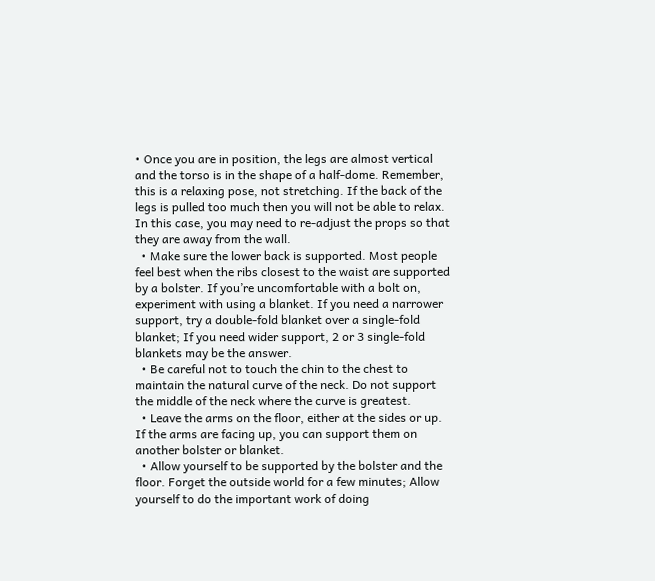• Once you are in position, the legs are almost vertical and the torso is in the shape of a half-dome. Remember, this is a relaxing pose, not stretching. If the back of the legs is pulled too much then you will not be able to relax. In this case, you may need to re-adjust the props so that they are away from the wall.
  • Make sure the lower back is supported. Most people feel best when the ribs closest to the waist are supported by a bolster. If you’re uncomfortable with a bolt on, experiment with using a blanket. If you need a narrower support, try a double-fold blanket over a single-fold blanket; If you need wider support, 2 or 3 single-fold blankets may be the answer.
  • Be careful not to touch the chin to the chest to maintain the natural curve of the neck. Do not support the middle of the neck where the curve is greatest.
  • Leave the arms on the floor, either at the sides or up. If the arms are facing up, you can support them on another bolster or blanket.
  • Allow yourself to be supported by the bolster and the floor. Forget the outside world for a few minutes; Allow yourself to do the important work of doing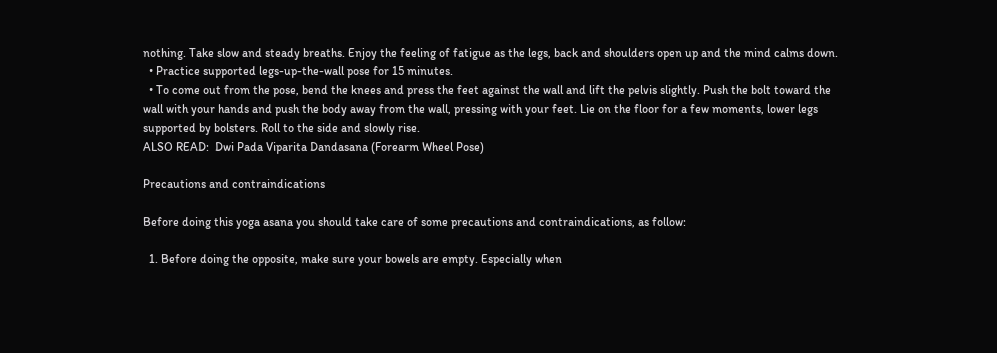nothing. Take slow and steady breaths. Enjoy the feeling of fatigue as the legs, back and shoulders open up and the mind calms down.
  • Practice supported legs-up-the-wall pose for 15 minutes.
  • To come out from the pose, bend the knees and press the feet against the wall and lift the pelvis slightly. Push the bolt toward the wall with your hands and push the body away from the wall, pressing with your feet. Lie on the floor for a few moments, lower legs supported by bolsters. Roll to the side and slowly rise.
ALSO READ:  Dwi Pada Viparita Dandasana (Forearm Wheel Pose)

Precautions and contraindications

Before doing this yoga asana you should take care of some precautions and contraindications, as follow:

  1. Before doing the opposite, make sure your bowels are empty. Especially when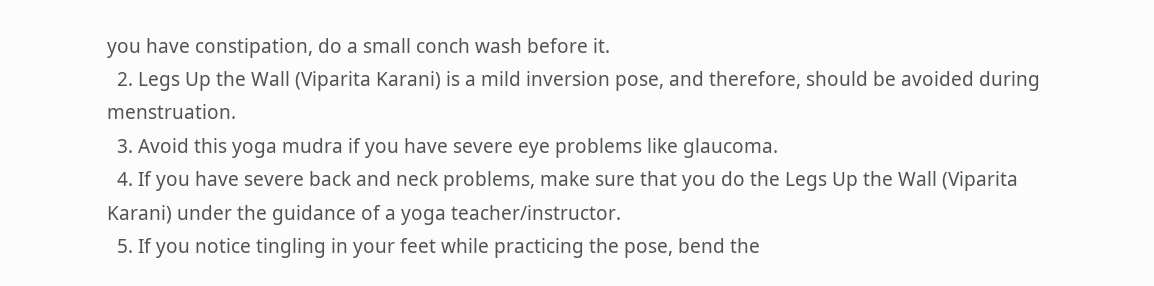you have constipation, do a small conch wash before it.
  2. Legs Up the Wall (Viparita Karani) is a mild inversion pose, and therefore, should be avoided during menstruation.
  3. Avoid this yoga mudra if you have severe eye problems like glaucoma.
  4. If you have severe back and neck problems, make sure that you do the Legs Up the Wall (Viparita Karani) under the guidance of a yoga teacher/instructor.
  5. If you notice tingling in your feet while practicing the pose, bend the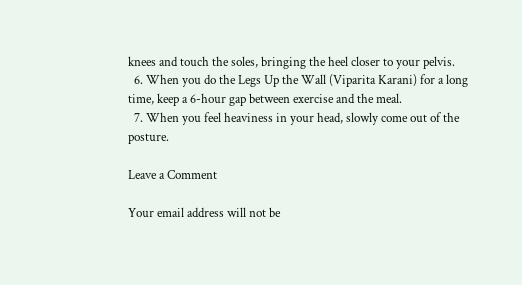knees and touch the soles, bringing the heel closer to your pelvis.
  6. When you do the Legs Up the Wall (Viparita Karani) for a long time, keep a 6-hour gap between exercise and the meal.
  7. When you feel heaviness in your head, slowly come out of the posture.

Leave a Comment

Your email address will not be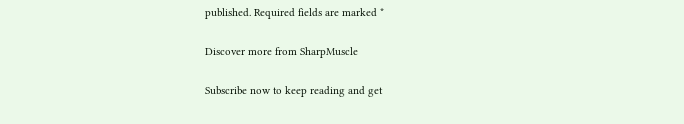published. Required fields are marked *

Discover more from SharpMuscle

Subscribe now to keep reading and get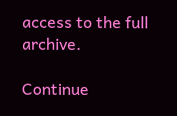access to the full archive.

Continue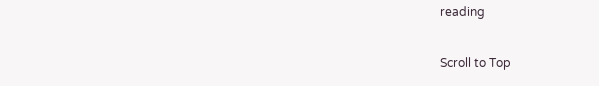reading

Scroll to Top